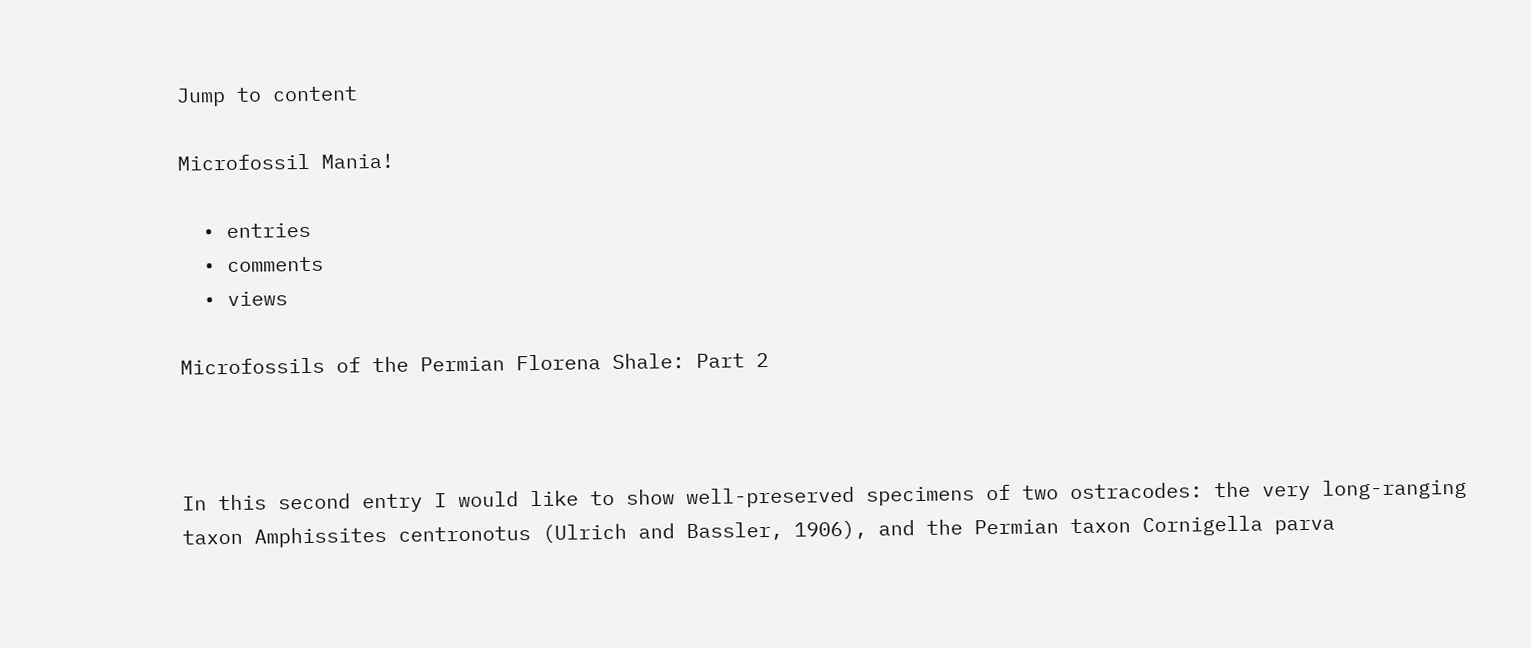Jump to content

Microfossil Mania!

  • entries
  • comments
  • views

Microfossils of the Permian Florena Shale: Part 2



In this second entry I would like to show well-preserved specimens of two ostracodes: the very long-ranging taxon Amphissites centronotus (Ulrich and Bassler, 1906), and the Permian taxon Cornigella parva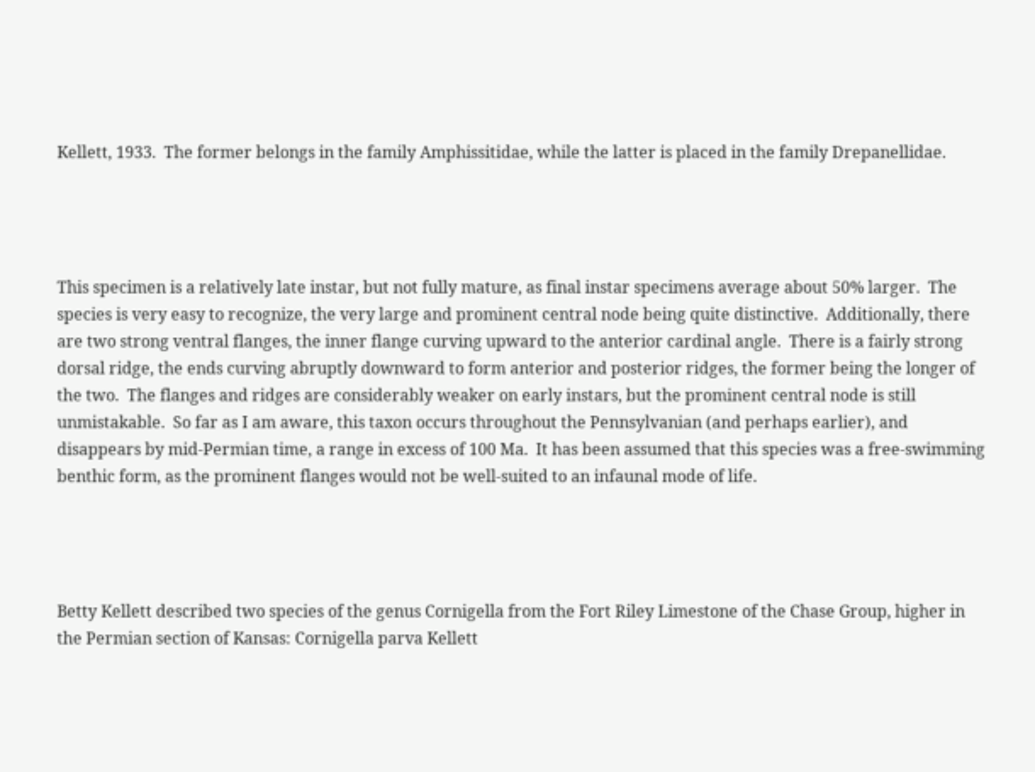Kellett, 1933.  The former belongs in the family Amphissitidae, while the latter is placed in the family Drepanellidae.




This specimen is a relatively late instar, but not fully mature, as final instar specimens average about 50% larger.  The species is very easy to recognize, the very large and prominent central node being quite distinctive.  Additionally, there are two strong ventral flanges, the inner flange curving upward to the anterior cardinal angle.  There is a fairly strong dorsal ridge, the ends curving abruptly downward to form anterior and posterior ridges, the former being the longer of the two.  The flanges and ridges are considerably weaker on early instars, but the prominent central node is still unmistakable.  So far as I am aware, this taxon occurs throughout the Pennsylvanian (and perhaps earlier), and disappears by mid-Permian time, a range in excess of 100 Ma.  It has been assumed that this species was a free-swimming benthic form, as the prominent flanges would not be well-suited to an infaunal mode of life.




Betty Kellett described two species of the genus Cornigella from the Fort Riley Limestone of the Chase Group, higher in the Permian section of Kansas: Cornigella parva Kellett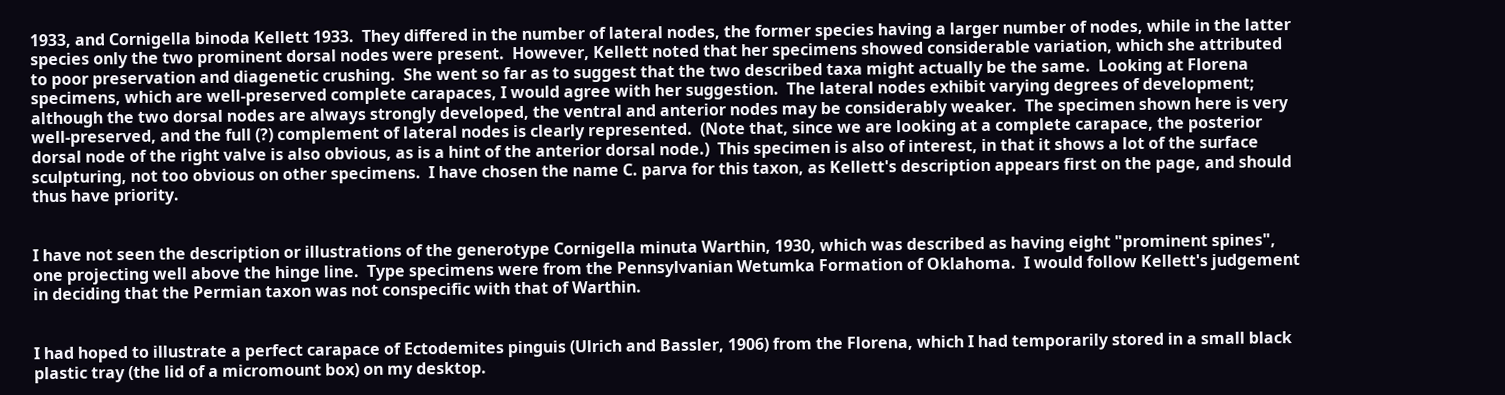1933, and Cornigella binoda Kellett 1933.  They differed in the number of lateral nodes, the former species having a larger number of nodes, while in the latter species only the two prominent dorsal nodes were present.  However, Kellett noted that her specimens showed considerable variation, which she attributed to poor preservation and diagenetic crushing.  She went so far as to suggest that the two described taxa might actually be the same.  Looking at Florena specimens, which are well-preserved complete carapaces, I would agree with her suggestion.  The lateral nodes exhibit varying degrees of development; although the two dorsal nodes are always strongly developed, the ventral and anterior nodes may be considerably weaker.  The specimen shown here is very well-preserved, and the full (?) complement of lateral nodes is clearly represented.  (Note that, since we are looking at a complete carapace, the posterior dorsal node of the right valve is also obvious, as is a hint of the anterior dorsal node.)  This specimen is also of interest, in that it shows a lot of the surface sculpturing, not too obvious on other specimens.  I have chosen the name C. parva for this taxon, as Kellett's description appears first on the page, and should thus have priority.


I have not seen the description or illustrations of the generotype Cornigella minuta Warthin, 1930, which was described as having eight "prominent spines", one projecting well above the hinge line.  Type specimens were from the Pennsylvanian Wetumka Formation of Oklahoma.  I would follow Kellett's judgement in deciding that the Permian taxon was not conspecific with that of Warthin.


I had hoped to illustrate a perfect carapace of Ectodemites pinguis (Ulrich and Bassler, 1906) from the Florena, which I had temporarily stored in a small black plastic tray (the lid of a micromount box) on my desktop.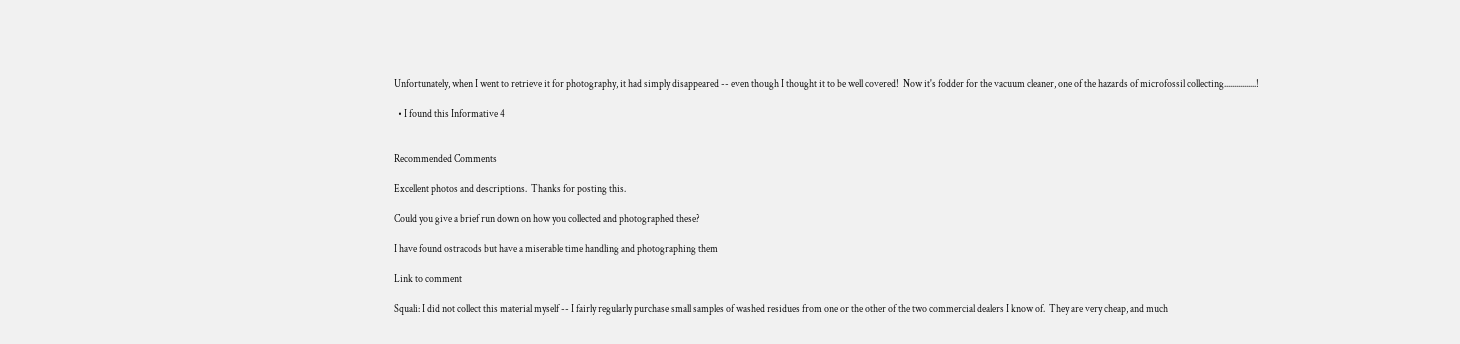Unfortunately, when I went to retrieve it for photography, it had simply disappeared -- even though I thought it to be well covered!  Now it's fodder for the vacuum cleaner, one of the hazards of microfossil collecting................!

  • I found this Informative 4


Recommended Comments

Excellent photos and descriptions.  Thanks for posting this.

Could you give a brief run down on how you collected and photographed these?

I have found ostracods but have a miserable time handling and photographing them

Link to comment

Squali: I did not collect this material myself -- I fairly regularly purchase small samples of washed residues from one or the other of the two commercial dealers I know of.  They are very cheap, and much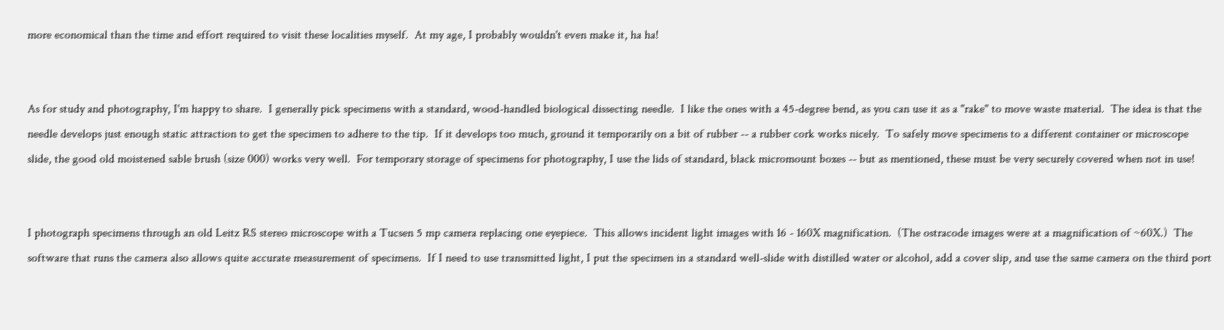more economical than the time and effort required to visit these localities myself.  At my age, I probably wouldn't even make it, ha ha!


As for study and photography, I'm happy to share.  I generally pick specimens with a standard, wood-handled biological dissecting needle.  I like the ones with a 45-degree bend, as you can use it as a "rake" to move waste material.  The idea is that the needle develops just enough static attraction to get the specimen to adhere to the tip.  If it develops too much, ground it temporarily on a bit of rubber -- a rubber cork works nicely.  To safely move specimens to a different container or microscope slide, the good old moistened sable brush (size 000) works very well.  For temporary storage of specimens for photography, I use the lids of standard, black micromount boxes -- but as mentioned, these must be very securely covered when not in use!


I photograph specimens through an old Leitz RS stereo microscope with a Tucsen 5 mp camera replacing one eyepiece.  This allows incident light images with 16 - 160X magnification.  (The ostracode images were at a magnification of ~60X.)  The software that runs the camera also allows quite accurate measurement of specimens.  If I need to use transmitted light, I put the specimen in a standard well-slide with distilled water or alcohol, add a cover slip, and use the same camera on the third port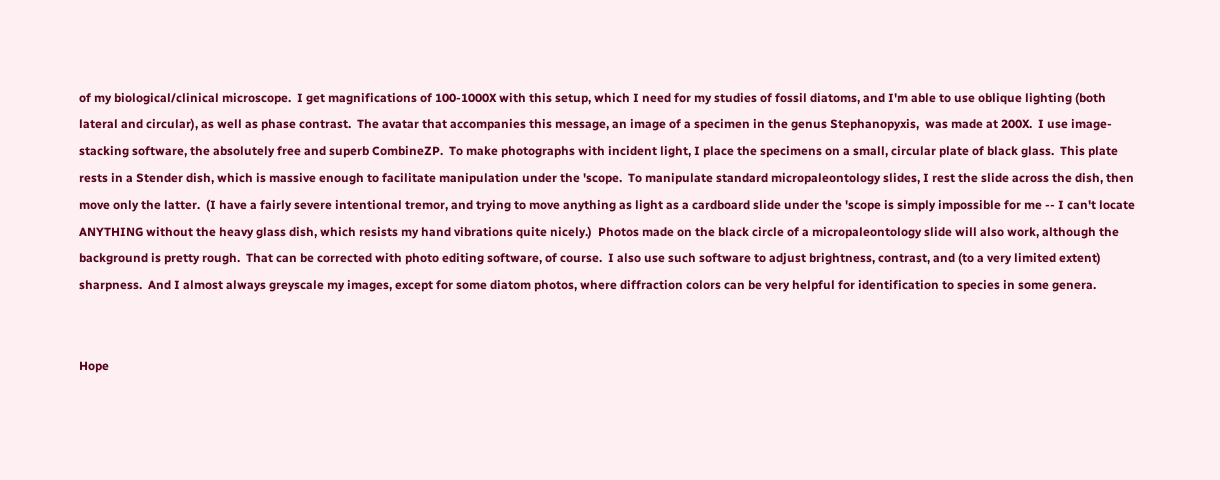of my biological/clinical microscope.  I get magnifications of 100-1000X with this setup, which I need for my studies of fossil diatoms, and I'm able to use oblique lighting (both lateral and circular), as well as phase contrast.  The avatar that accompanies this message, an image of a specimen in the genus Stephanopyxis,  was made at 200X.  I use image-stacking software, the absolutely free and superb CombineZP.  To make photographs with incident light, I place the specimens on a small, circular plate of black glass.  This plate rests in a Stender dish, which is massive enough to facilitate manipulation under the 'scope.  To manipulate standard micropaleontology slides, I rest the slide across the dish, then move only the latter.  (I have a fairly severe intentional tremor, and trying to move anything as light as a cardboard slide under the 'scope is simply impossible for me -- I can't locate ANYTHING without the heavy glass dish, which resists my hand vibrations quite nicely.)  Photos made on the black circle of a micropaleontology slide will also work, although the background is pretty rough.  That can be corrected with photo editing software, of course.  I also use such software to adjust brightness, contrast, and (to a very limited extent) sharpness.  And I almost always greyscale my images, except for some diatom photos, where diffraction colors can be very helpful for identification to species in some genera.


Hope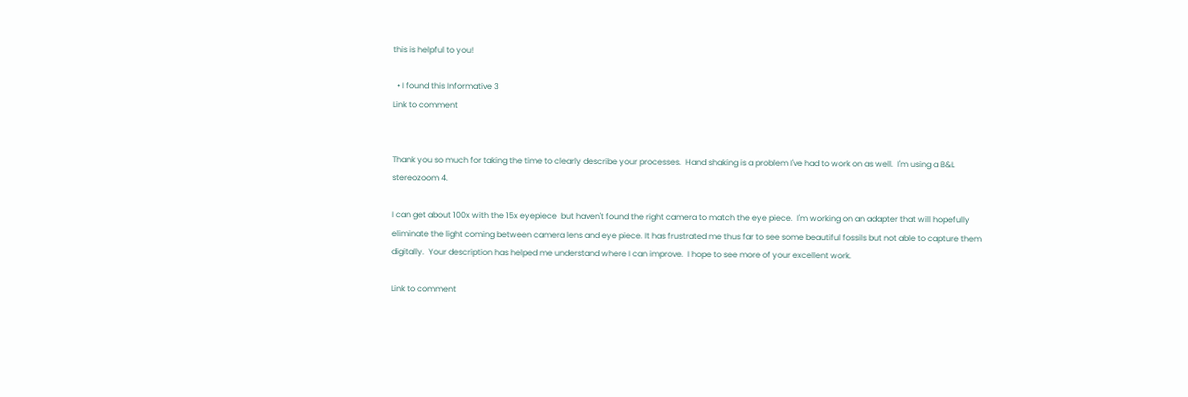this is helpful to you!

  • I found this Informative 3
Link to comment


Thank you so much for taking the time to clearly describe your processes.  Hand shaking is a problem I've had to work on as well.  I'm using a B&L stereozoom 4.

I can get about 100x with the 15x eyepiece  but haven't found the right camera to match the eye piece.  I'm working on an adapter that will hopefully eliminate the light coming between camera lens and eye piece. It has frustrated me thus far to see some beautiful fossils but not able to capture them digitally.  Your description has helped me understand where I can improve.  I hope to see more of your excellent work.

Link to comment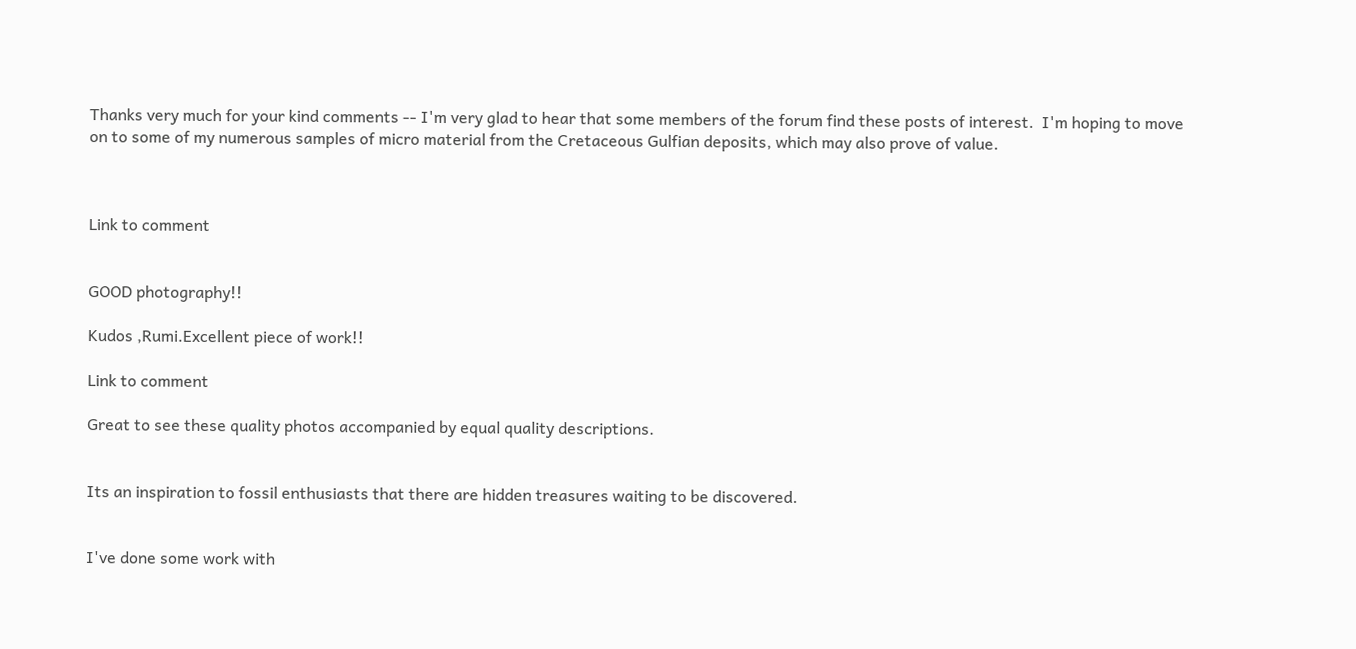Thanks very much for your kind comments -- I'm very glad to hear that some members of the forum find these posts of interest.  I'm hoping to move on to some of my numerous samples of micro material from the Cretaceous Gulfian deposits, which may also prove of value.



Link to comment


GOOD photography!!

Kudos ,Rumi.Excellent piece of work!!

Link to comment

Great to see these quality photos accompanied by equal quality descriptions.


Its an inspiration to fossil enthusiasts that there are hidden treasures waiting to be discovered.


I've done some work with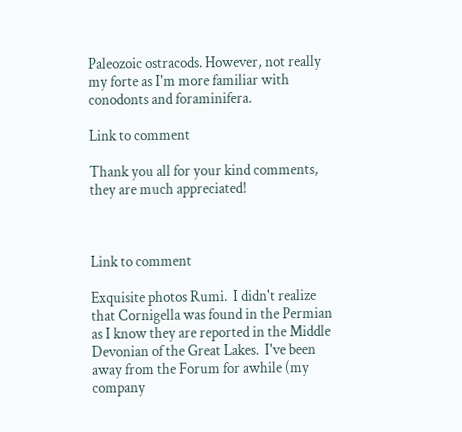Paleozoic ostracods. However, not really my forte as I'm more familiar with conodonts and foraminifera.

Link to comment

Thank you all for your kind comments, they are much appreciated!



Link to comment

Exquisite photos Rumi.  I didn't realize that Cornigella was found in the Permian as I know they are reported in the Middle Devonian of the Great Lakes.  I've been away from the Forum for awhile (my company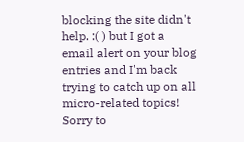blocking the site didn't help. :( ) but I got a email alert on your blog entries and I'm back trying to catch up on all micro-related topics!  Sorry to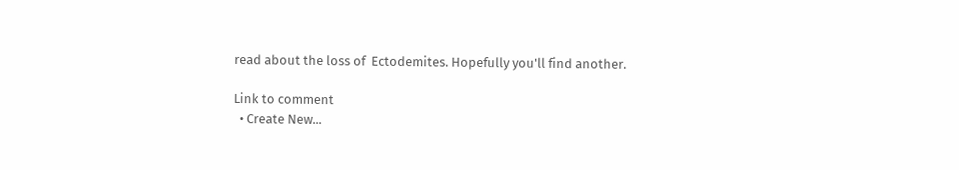read about the loss of  Ectodemites. Hopefully you'll find another.

Link to comment
  • Create New...